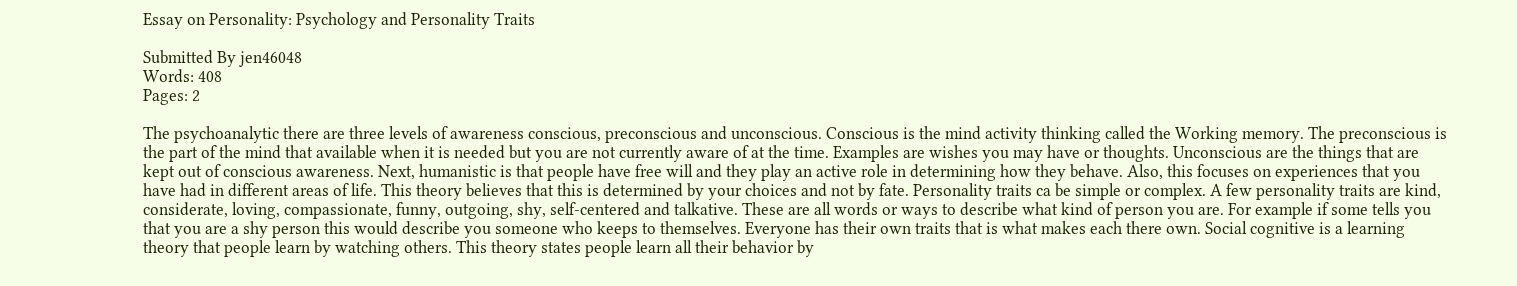Essay on Personality: Psychology and Personality Traits

Submitted By jen46048
Words: 408
Pages: 2

The psychoanalytic there are three levels of awareness conscious, preconscious and unconscious. Conscious is the mind activity thinking called the Working memory. The preconscious is the part of the mind that available when it is needed but you are not currently aware of at the time. Examples are wishes you may have or thoughts. Unconscious are the things that are kept out of conscious awareness. Next, humanistic is that people have free will and they play an active role in determining how they behave. Also, this focuses on experiences that you have had in different areas of life. This theory believes that this is determined by your choices and not by fate. Personality traits ca be simple or complex. A few personality traits are kind, considerate, loving, compassionate, funny, outgoing, shy, self-centered and talkative. These are all words or ways to describe what kind of person you are. For example if some tells you that you are a shy person this would describe you someone who keeps to themselves. Everyone has their own traits that is what makes each there own. Social cognitive is a learning theory that people learn by watching others. This theory states people learn all their behavior by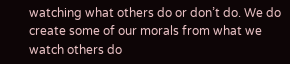watching what others do or don’t do. We do create some of our morals from what we watch others do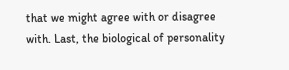that we might agree with or disagree with. Last, the biological of personality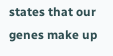states that our genes make up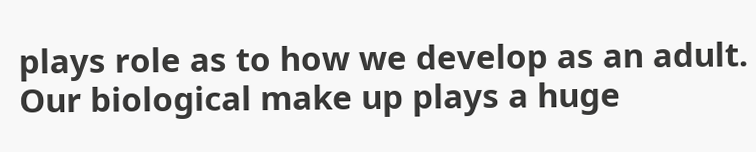plays role as to how we develop as an adult. Our biological make up plays a huge